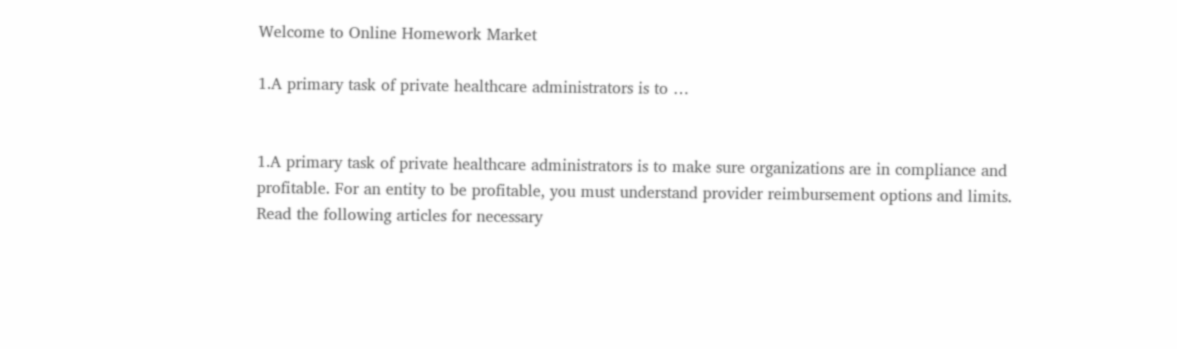Welcome to Online Homework Market

1.A primary task of private healthcare administrators is to …


1.A primary task of private healthcare administrators is to make sure organizations are in compliance and profitable. For an entity to be profitable, you must understand provider reimbursement options and limits. Read the following articles for necessary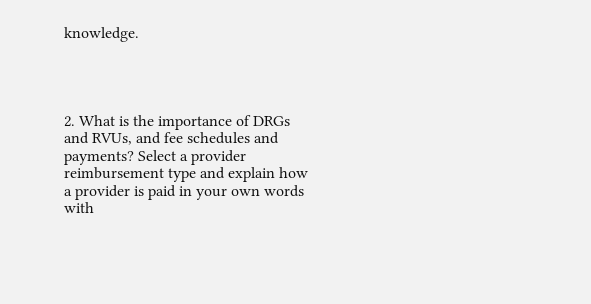knowledge.




2. What is the importance of DRGs and RVUs, and fee schedules and payments? Select a provider reimbursement type and explain how a provider is paid in your own words with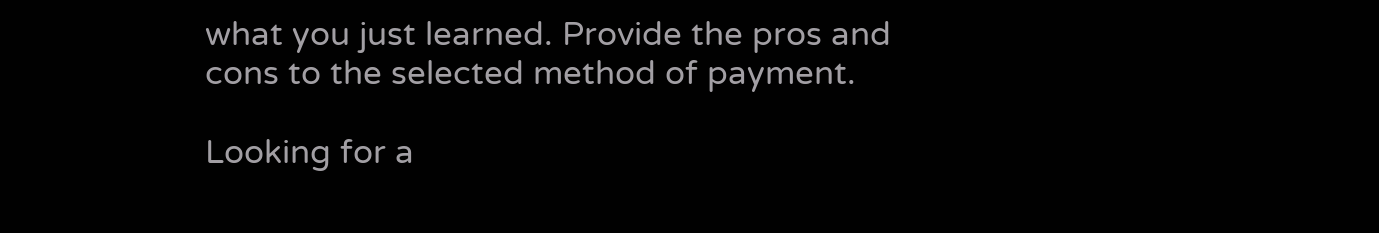what you just learned. Provide the pros and cons to the selected method of payment.

Looking for a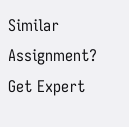Similar Assignment? Get Expert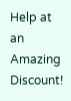Help at an Amazing Discount!